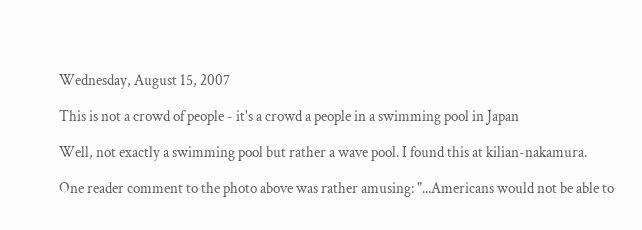Wednesday, August 15, 2007

This is not a crowd of people - it's a crowd a people in a swimming pool in Japan

Well, not exactly a swimming pool but rather a wave pool. I found this at kilian-nakamura.

One reader comment to the photo above was rather amusing: "...Americans would not be able to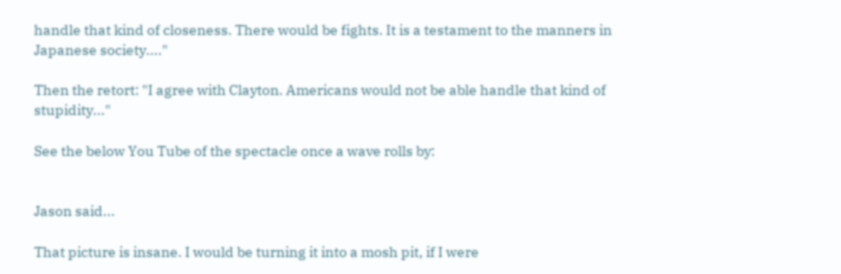handle that kind of closeness. There would be fights. It is a testament to the manners in Japanese society...."

Then the retort: "I agree with Clayton. Americans would not be able handle that kind of stupidity..."

See the below You Tube of the spectacle once a wave rolls by:


Jason said...

That picture is insane. I would be turning it into a mosh pit, if I were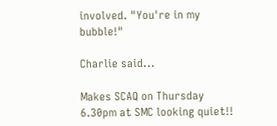involved. "You're in my bubble!"

Charlie said...

Makes SCAQ on Thursday 6.30pm at SMC looking quiet!!